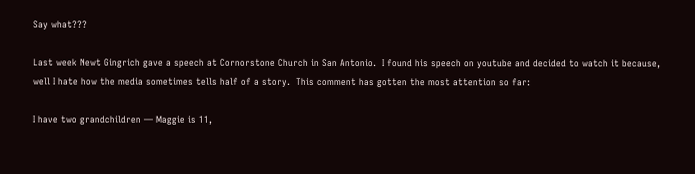Say what???

Last week Newt Gingrich gave a speech at Cornorstone Church in San Antonio.  I found his speech on youtube and decided to watch it because, well I hate how the media sometimes tells half of a story.  This comment has gotten the most attention so far:

I have two grandchildren — Maggie is 11,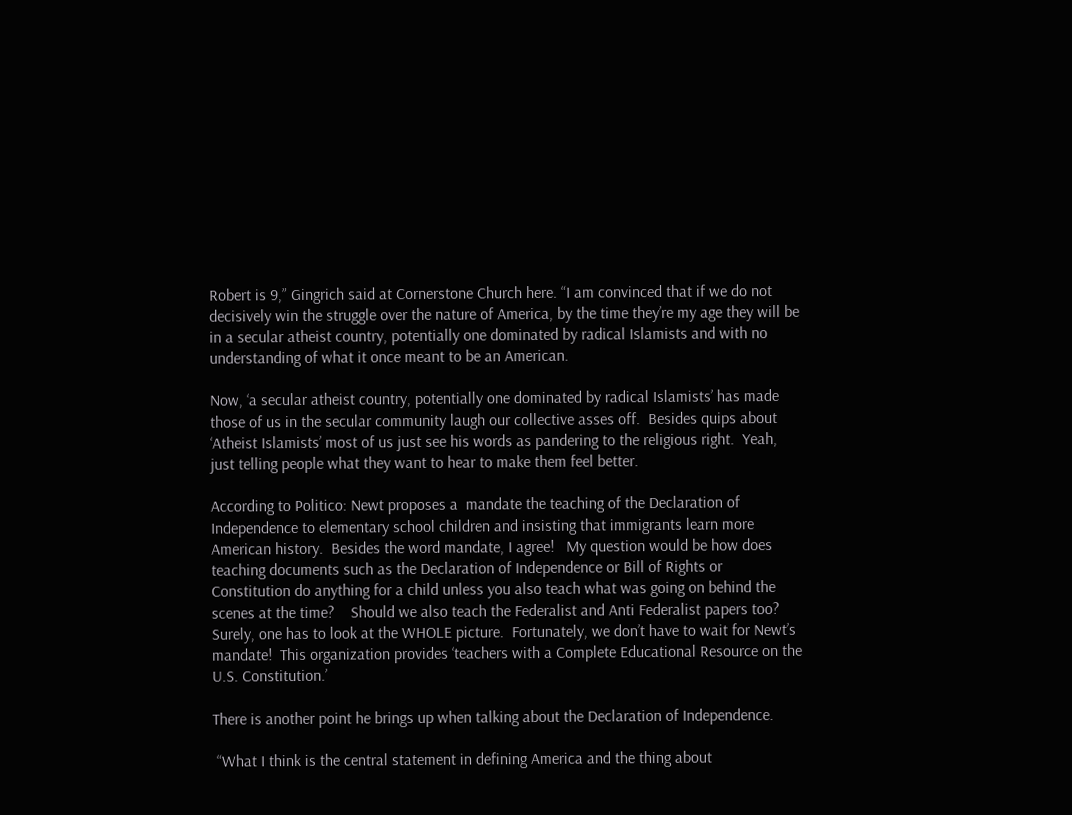Robert is 9,” Gingrich said at Cornerstone Church here. “I am convinced that if we do not decisively win the struggle over the nature of America, by the time they’re my age they will be in a secular atheist country, potentially one dominated by radical Islamists and with no understanding of what it once meant to be an American.

Now, ‘a secular atheist country, potentially one dominated by radical Islamists’ has made those of us in the secular community laugh our collective asses off.  Besides quips about ‘Atheist Islamists’ most of us just see his words as pandering to the religious right.  Yeah, just telling people what they want to hear to make them feel better.

According to Politico: Newt proposes a  mandate the teaching of the Declaration of Independence to elementary school children and insisting that immigrants learn more American history.  Besides the word mandate, I agree!   My question would be how does teaching documents such as the Declaration of Independence or Bill of Rights or Constitution do anything for a child unless you also teach what was going on behind the scenes at the time?    Should we also teach the Federalist and Anti Federalist papers too?  Surely, one has to look at the WHOLE picture.  Fortunately, we don’t have to wait for Newt’s mandate!  This organization provides ‘teachers with a Complete Educational Resource on the U.S. Constitution.’

There is another point he brings up when talking about the Declaration of Independence.

 “What I think is the central statement in defining America and the thing about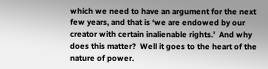which we need to have an argument for the next few years, and that is ‘we are endowed by our creator with certain inalienable rights.’  And why does this matter?  Well it goes to the heart of the nature of power.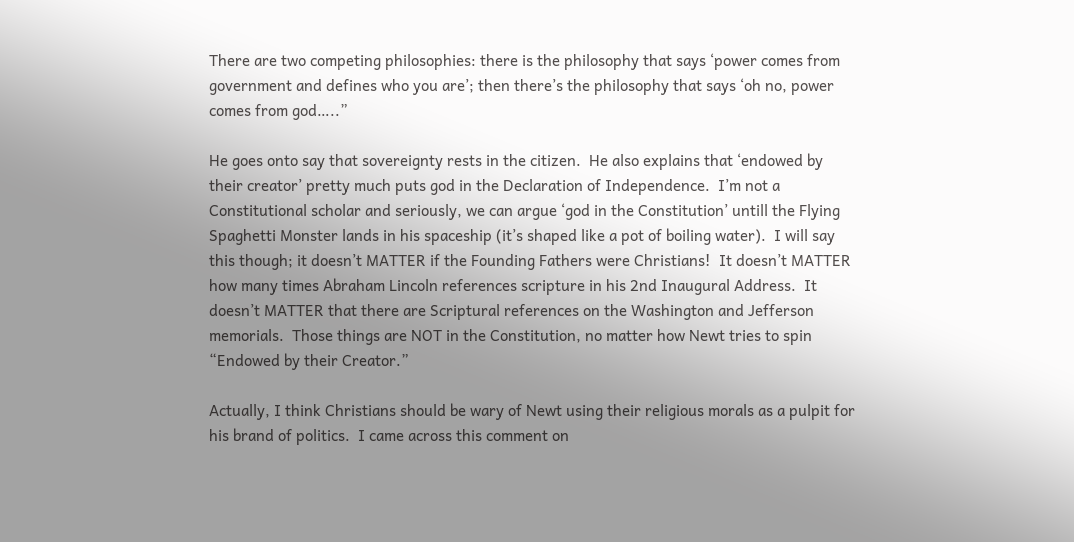There are two competing philosophies: there is the philosophy that says ‘power comes from government and defines who you are’; then there’s the philosophy that says ‘oh no, power comes from god…..”

He goes onto say that sovereignty rests in the citizen.  He also explains that ‘endowed by their creator’ pretty much puts god in the Declaration of Independence.  I’m not a Constitutional scholar and seriously, we can argue ‘god in the Constitution’ untill the Flying Spaghetti Monster lands in his spaceship (it’s shaped like a pot of boiling water).  I will say this though; it doesn’t MATTER if the Founding Fathers were Christians!  It doesn’t MATTER how many times Abraham Lincoln references scripture in his 2nd Inaugural Address.  It doesn’t MATTER that there are Scriptural references on the Washington and Jefferson memorials.  Those things are NOT in the Constitution, no matter how Newt tries to spin “Endowed by their Creator.”

Actually, I think Christians should be wary of Newt using their religious morals as a pulpit for his brand of politics.  I came across this comment on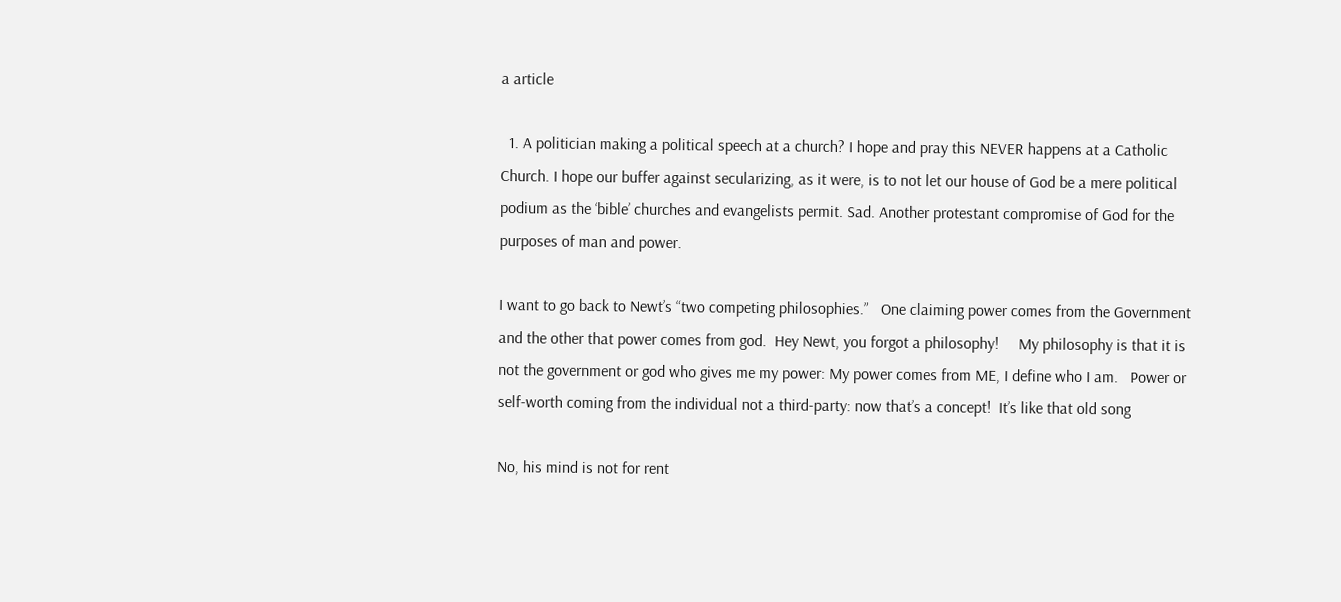a article

  1. A politician making a political speech at a church? I hope and pray this NEVER happens at a Catholic Church. I hope our buffer against secularizing, as it were, is to not let our house of God be a mere political podium as the ‘bible’ churches and evangelists permit. Sad. Another protestant compromise of God for the purposes of man and power.

I want to go back to Newt’s “two competing philosophies.”   One claiming power comes from the Government and the other that power comes from god.  Hey Newt, you forgot a philosophy!     My philosophy is that it is not the government or god who gives me my power: My power comes from ME, I define who I am.   Power or self-worth coming from the individual not a third-party: now that’s a concept!  It’s like that old song

No, his mind is not for rent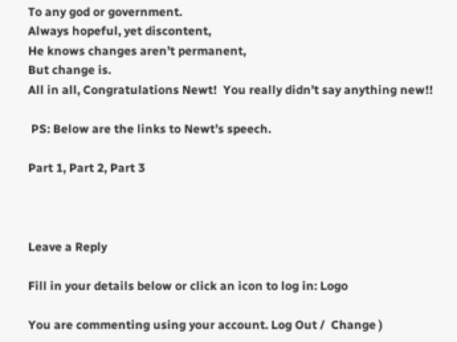To any god or government.
Always hopeful, yet discontent,
He knows changes aren’t permanent,
But change is.
All in all, Congratulations Newt!  You really didn’t say anything new!!

 PS: Below are the links to Newt’s speech.

Part 1, Part 2, Part 3



Leave a Reply

Fill in your details below or click an icon to log in: Logo

You are commenting using your account. Log Out /  Change )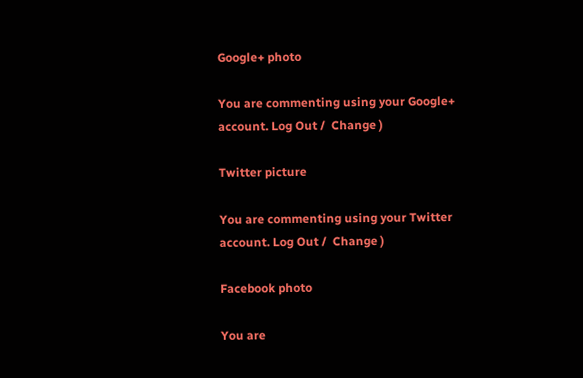Google+ photo

You are commenting using your Google+ account. Log Out /  Change )

Twitter picture

You are commenting using your Twitter account. Log Out /  Change )

Facebook photo

You are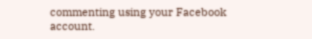commenting using your Facebook account.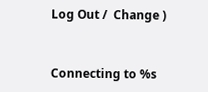Log Out /  Change )


Connecting to %s